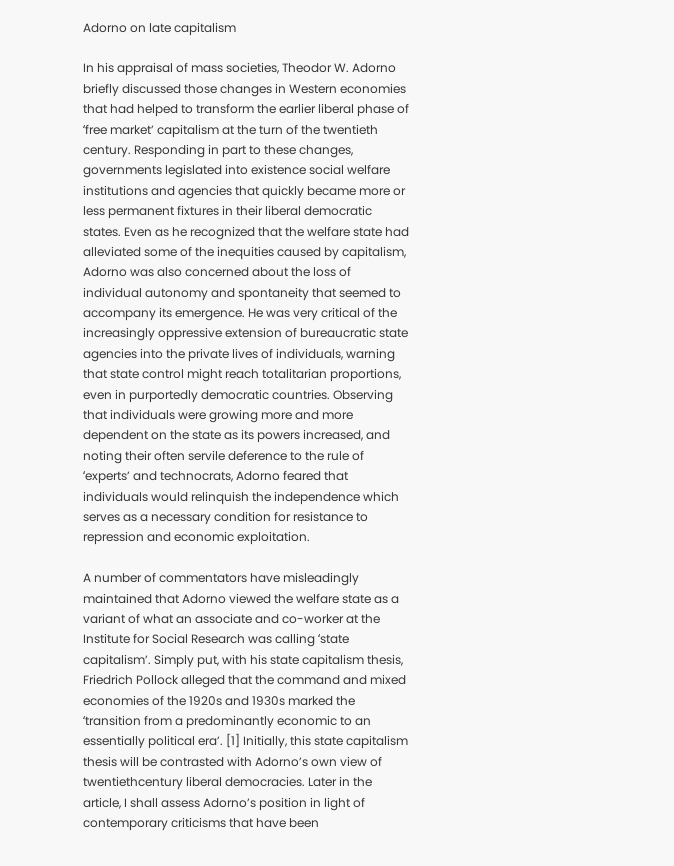Adorno on late capitalism

In his appraisal of mass societies, Theodor W. Adorno briefly discussed those changes in Western economies that had helped to transform the earlier liberal phase of ʻfree marketʼ capitalism at the turn of the twentieth century. Responding in part to these changes, governments legislated into existence social welfare institutions and agencies that quickly became more or less permanent fixtures in their liberal democratic states. Even as he recognized that the welfare state had alleviated some of the inequities caused by capitalism, Adorno was also concerned about the loss of individual autonomy and spontaneity that seemed to accompany its emergence. He was very critical of the increasingly oppressive extension of bureaucratic state agencies into the private lives of individuals, warning that state control might reach totalitarian proportions, even in purportedly democratic countries. Observing that individuals were growing more and more dependent on the state as its powers increased, and noting their often servile deference to the rule of ʻexpertsʼ and technocrats, Adorno feared that individuals would relinquish the independence which serves as a necessary condition for resistance to repression and economic exploitation.

A number of commentators have misleadingly maintained that Adorno viewed the welfare state as a variant of what an associate and co-worker at the Institute for Social Research was calling ʻstate capitalismʼ. Simply put, with his state capitalism thesis, Friedrich Pollock alleged that the command and mixed economies of the 1920s and 1930s marked the ʻtransition from a predominantly economic to an essentially political eraʼ. [1] Initially, this state capitalism thesis will be contrasted with Adornoʼs own view of twentiethcentury liberal democracies. Later in the article, I shall assess Adornoʼs position in light of contemporary criticisms that have been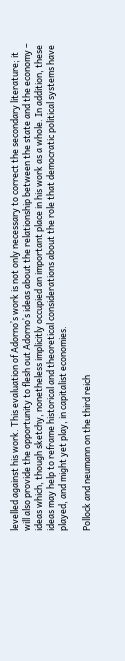levelled against his work. This evaluation of Adornoʼs work is not only necessary to correct the secondary literature; it will also provide the opportunity to flesh out Adornoʼs ideas about the relationship between the state and the economy – ideas which, though sketchy, nonetheless implicitly occupied an important place in his work as a whole. In addition, these ideas may help to reframe historical and theoretical considerations about the role that democratic political systems have played, and might yet play, in capitalist economies.

Pollock and neumann on the third reich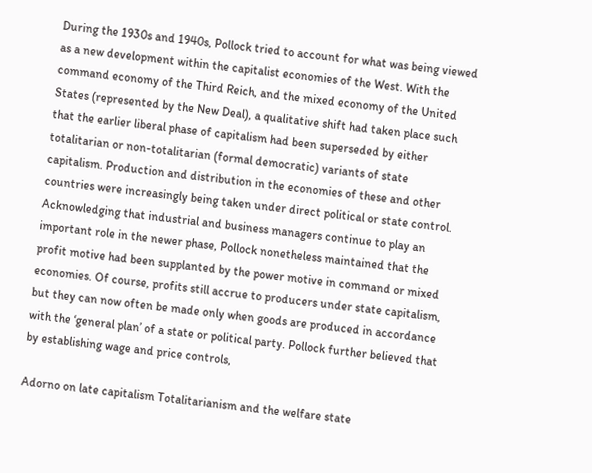During the 1930s and 1940s, Pollock tried to account for what was being viewed as a new development within the capitalist economies of the West. With the command economy of the Third Reich, and the mixed economy of the United States (represented by the New Deal), a qualitative shift had taken place such that the earlier liberal phase of capitalism had been superseded by either totalitarian or non-totalitarian (formal democratic) variants of state capitalism. Production and distribution in the economies of these and other countries were increasingly being taken under direct political or state control. Acknowledging that industrial and business managers continue to play an important role in the newer phase, Pollock nonetheless maintained that the profit motive had been supplanted by the power motive in command or mixed economies. Of course, profits still accrue to producers under state capitalism, but they can now often be made only when goods are produced in accordance with the ʻgeneral planʼ of a state or political party. Pollock further believed that by establishing wage and price controls,

Adorno on late capitalism Totalitarianism and the welfare state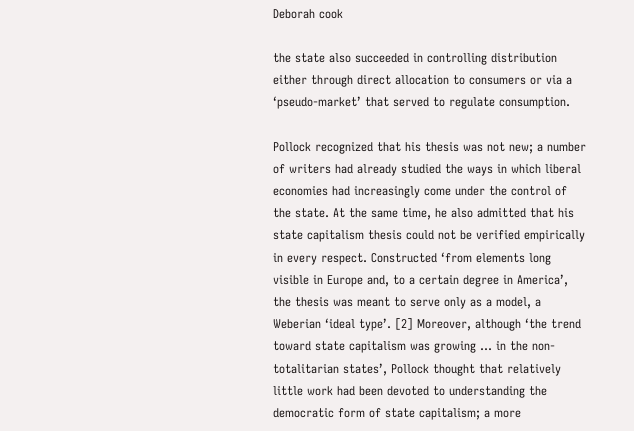Deborah cook

the state also succeeded in controlling distribution either through direct allocation to consumers or via a ʻpseudo-marketʼ that served to regulate consumption.

Pollock recognized that his thesis was not new; a number of writers had already studied the ways in which liberal economies had increasingly come under the control of the state. At the same time, he also admitted that his state capitalism thesis could not be verified empirically in every respect. Constructed ʻfrom elements long visible in Europe and, to a certain degree in Americaʼ, the thesis was meant to serve only as a model, a Weberian ʻideal typeʼ. [2] Moreover, although ʻthe trend toward state capitalism was growing … in the non-totalitarian statesʼ, Pollock thought that relatively little work had been devoted to understanding the democratic form of state capitalism; a more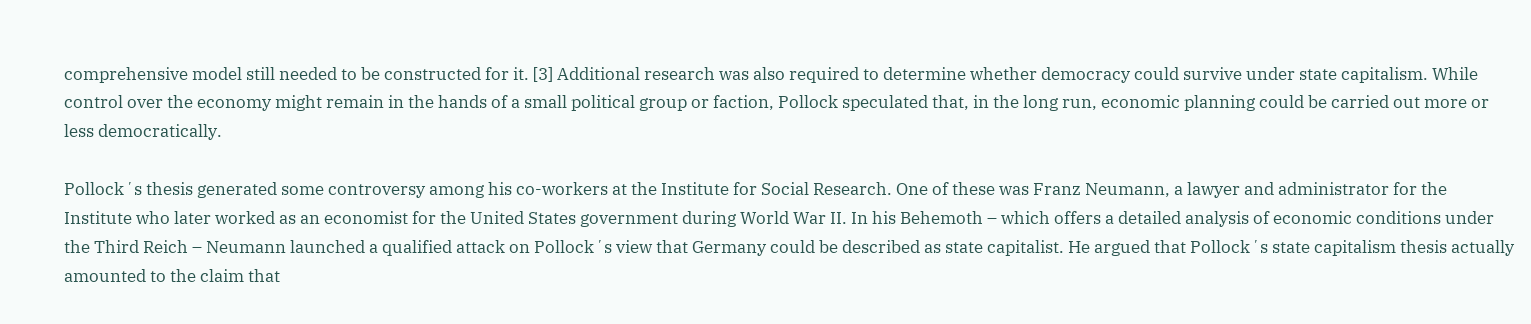comprehensive model still needed to be constructed for it. [3] Additional research was also required to determine whether democracy could survive under state capitalism. While control over the economy might remain in the hands of a small political group or faction, Pollock speculated that, in the long run, economic planning could be carried out more or less democratically.

Pollockʼs thesis generated some controversy among his co-workers at the Institute for Social Research. One of these was Franz Neumann, a lawyer and administrator for the Institute who later worked as an economist for the United States government during World War II. In his Behemoth – which offers a detailed analysis of economic conditions under the Third Reich – Neumann launched a qualified attack on Pollockʼs view that Germany could be described as state capitalist. He argued that Pollockʼs state capitalism thesis actually amounted to the claim that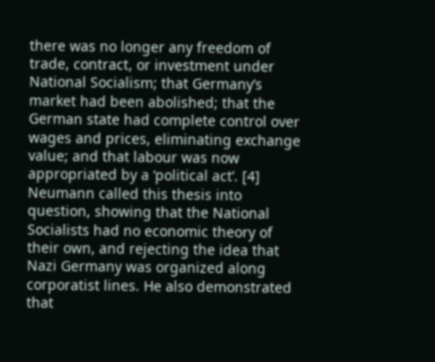there was no longer any freedom of trade, contract, or investment under National Socialism; that Germanyʼs market had been abolished; that the German state had complete control over wages and prices, eliminating exchange value; and that labour was now appropriated by a ʻpolitical actʼ. [4] Neumann called this thesis into question, showing that the National Socialists had no economic theory of their own, and rejecting the idea that Nazi Germany was organized along corporatist lines. He also demonstrated that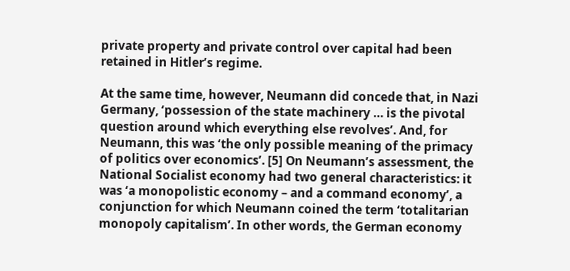private property and private control over capital had been retained in Hitlerʼs regime.

At the same time, however, Neumann did concede that, in Nazi Germany, ʻpossession of the state machinery … is the pivotal question around which everything else revolvesʼ. And, for Neumann, this was ʻthe only possible meaning of the primacy of politics over economicsʼ. [5] On Neumannʼs assessment, the National Socialist economy had two general characteristics: it was ʻa monopolistic economy – and a command economyʼ, a conjunction for which Neumann coined the term ʻtotalitarian monopoly capitalismʼ. In other words, the German economy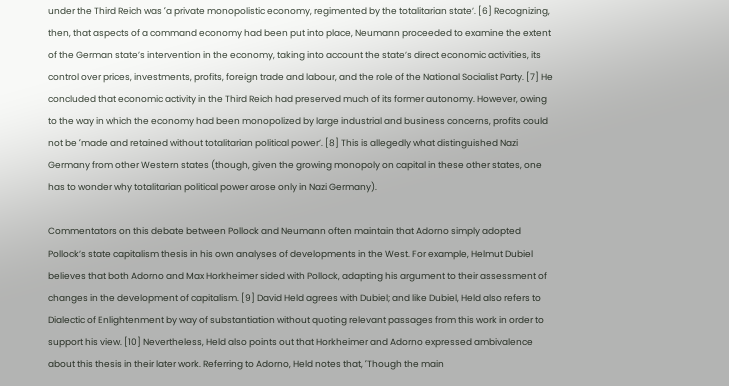under the Third Reich was ʻa private monopolistic economy, regimented by the totalitarian stateʼ. [6] Recognizing, then, that aspects of a command economy had been put into place, Neumann proceeded to examine the extent of the German stateʼs intervention in the economy, taking into account the stateʼs direct economic activities, its control over prices, investments, profits, foreign trade and labour, and the role of the National Socialist Party. [7] He concluded that economic activity in the Third Reich had preserved much of its former autonomy. However, owing to the way in which the economy had been monopolized by large industrial and business concerns, profits could not be ʻmade and retained without totalitarian political powerʼ. [8] This is allegedly what distinguished Nazi Germany from other Western states (though, given the growing monopoly on capital in these other states, one has to wonder why totalitarian political power arose only in Nazi Germany).

Commentators on this debate between Pollock and Neumann often maintain that Adorno simply adopted Pollockʼs state capitalism thesis in his own analyses of developments in the West. For example, Helmut Dubiel believes that both Adorno and Max Horkheimer sided with Pollock, adapting his argument to their assessment of changes in the development of capitalism. [9] David Held agrees with Dubiel; and like Dubiel, Held also refers to Dialectic of Enlightenment by way of substantiation without quoting relevant passages from this work in order to support his view. [10] Nevertheless, Held also points out that Horkheimer and Adorno expressed ambivalence about this thesis in their later work. Referring to Adorno, Held notes that, ʻThough the main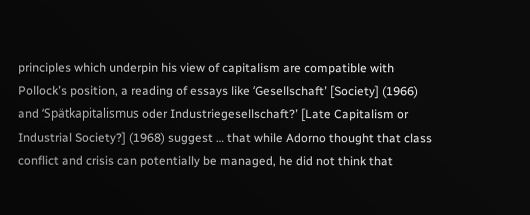principles which underpin his view of capitalism are compatible with Pollockʼs position, a reading of essays like ʻGesellschaftʼ [Society] (1966) and ʻSpätkapitalismus oder Industriegesellschaft?ʼ [Late Capitalism or Industrial Society?] (1968) suggest … that while Adorno thought that class conflict and crisis can potentially be managed, he did not think that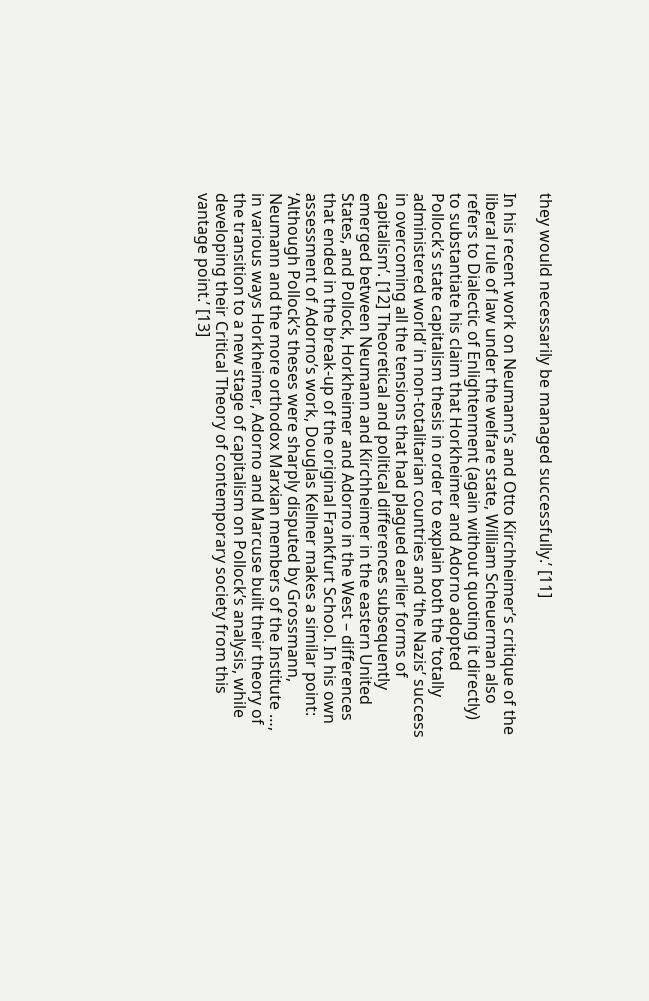they would necessarily be managed successfully.ʼ [11]

In his recent work on Neumannʼs and Otto Kirchheimerʼs critique of the liberal rule of law under the welfare state, William Scheuerman also refers to Dialectic of Enlightenment (again without quoting it directly) to substantiate his claim that Horkheimer and Adorno adopted Pollockʼs state capitalism thesis in order to explain both the ʻtotally administered worldʼ in non-totalitarian countries and ʻthe Nazisʼ success in overcoming all the tensions that had plagued earlier forms of capitalismʼ. [12] Theoretical and political differences subsequently emerged between Neumann and Kirchheimer in the eastern United States, and Pollock, Horkheimer and Adorno in the West – differences that ended in the break-up of the original Frankfurt School. In his own assessment of Adornoʼs work, Douglas Kellner makes a similar point: ʻAlthough Pollockʼs theses were sharply disputed by Grossmann, Neumann and the more orthodox Marxian members of the Institute …, in various ways Horkheimer, Adorno and Marcuse built their theory of the transition to a new stage of capitalism on Pollockʼs analysis, while developing their Critical Theory of contemporary society from this vantage point.ʼ [13]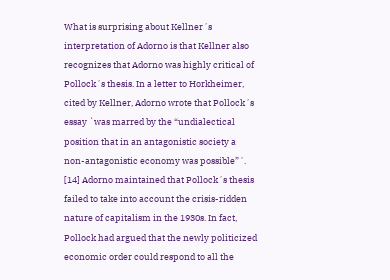What is surprising about Kellnerʼs interpretation of Adorno is that Kellner also recognizes that Adorno was highly critical of Pollockʼs thesis. In a letter to Horkheimer, cited by Kellner, Adorno wrote that Pollockʼs essay ʻwas marred by the “undialectical position that in an antagonistic society a non-antagonistic economy was possible”ʼ. [14] Adorno maintained that Pollockʼs thesis failed to take into account the crisis-ridden nature of capitalism in the 1930s. In fact, Pollock had argued that the newly politicized economic order could respond to all the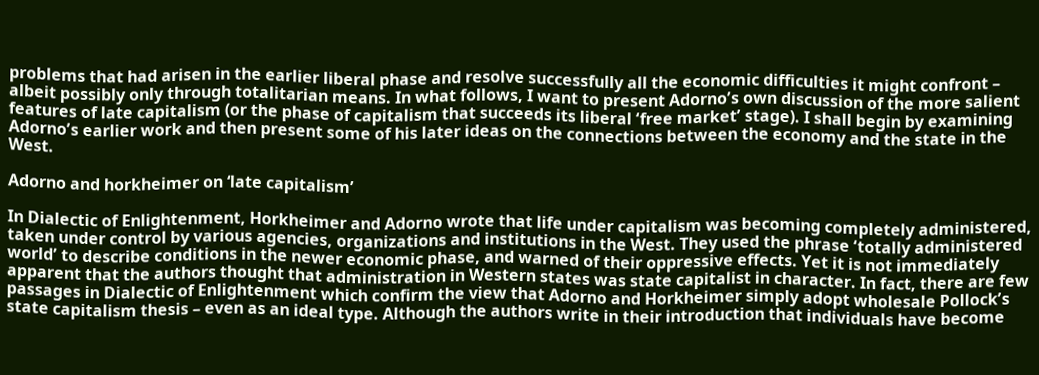problems that had arisen in the earlier liberal phase and resolve successfully all the economic difficulties it might confront – albeit possibly only through totalitarian means. In what follows, I want to present Adornoʼs own discussion of the more salient features of late capitalism (or the phase of capitalism that succeeds its liberal ʻfree marketʼ stage). I shall begin by examining Adornoʼs earlier work and then present some of his later ideas on the connections between the economy and the state in the West.

Adorno and horkheimer on ‘late capitalism’

In Dialectic of Enlightenment, Horkheimer and Adorno wrote that life under capitalism was becoming completely administered, taken under control by various agencies, organizations and institutions in the West. They used the phrase ʻtotally administered worldʼ to describe conditions in the newer economic phase, and warned of their oppressive effects. Yet it is not immediately apparent that the authors thought that administration in Western states was state capitalist in character. In fact, there are few passages in Dialectic of Enlightenment which confirm the view that Adorno and Horkheimer simply adopt wholesale Pollockʼs state capitalism thesis – even as an ideal type. Although the authors write in their introduction that individuals have become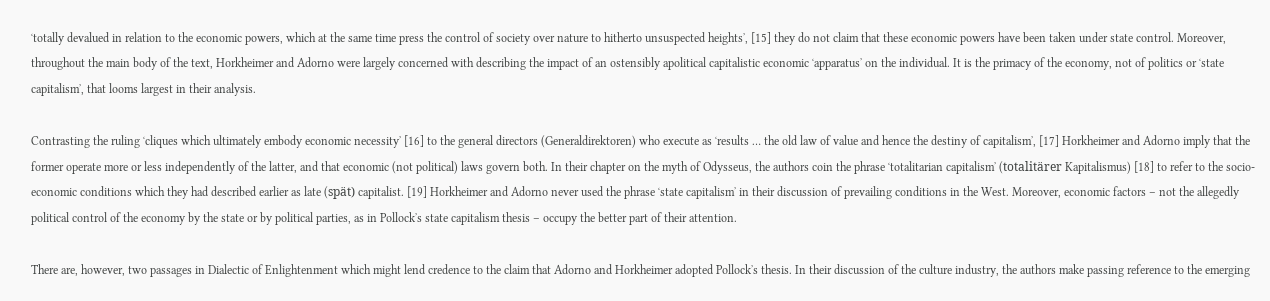ʻtotally devalued in relation to the economic powers, which at the same time press the control of society over nature to hitherto unsuspected heightsʼ, [15] they do not claim that these economic powers have been taken under state control. Moreover, throughout the main body of the text, Horkheimer and Adorno were largely concerned with describing the impact of an ostensibly apolitical capitalistic economic ʻapparatusʼ on the individual. It is the primacy of the economy, not of politics or ʻstate capitalismʼ, that looms largest in their analysis.

Contrasting the ruling ʻcliques which ultimately embody economic necessityʼ [16] to the general directors (Generaldirektoren) who execute as ʻresults … the old law of value and hence the destiny of capitalismʼ, [17] Horkheimer and Adorno imply that the former operate more or less independently of the latter, and that economic (not political) laws govern both. In their chapter on the myth of Odysseus, the authors coin the phrase ʻtotalitarian capitalismʼ (totalitärer Kapitalismus) [18] to refer to the socio-economic conditions which they had described earlier as late (spät) capitalist. [19] Horkheimer and Adorno never used the phrase ʻstate capitalismʼ in their discussion of prevailing conditions in the West. Moreover, economic factors – not the allegedly political control of the economy by the state or by political parties, as in Pollockʼs state capitalism thesis – occupy the better part of their attention.

There are, however, two passages in Dialectic of Enlightenment which might lend credence to the claim that Adorno and Horkheimer adopted Pollockʼs thesis. In their discussion of the culture industry, the authors make passing reference to the emerging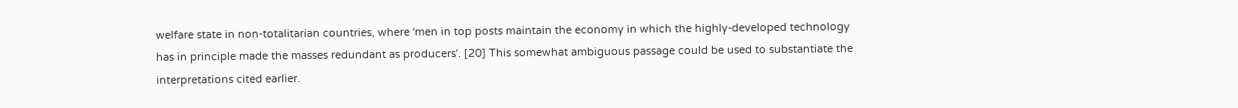welfare state in non-totalitarian countries, where ʻmen in top posts maintain the economy in which the highly-developed technology has in principle made the masses redundant as producersʼ. [20] This somewhat ambiguous passage could be used to substantiate the interpretations cited earlier.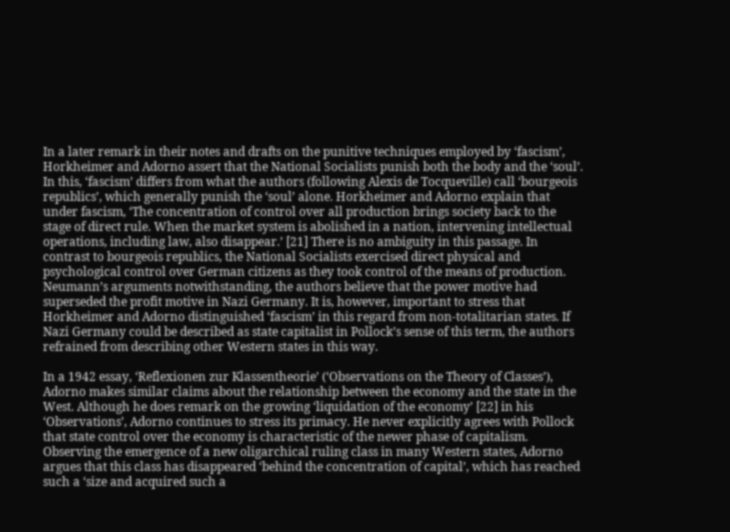In a later remark in their notes and drafts on the punitive techniques employed by ʻfascismʼ, Horkheimer and Adorno assert that the National Socialists punish both the body and the ʻsoulʼ. In this, ʻfascismʼ differs from what the authors (following Alexis de Tocqueville) call ʻbourgeois republicsʼ, which generally punish the ʻsoulʼ alone. Horkheimer and Adorno explain that under fascism, ʻThe concentration of control over all production brings society back to the stage of direct rule. When the market system is abolished in a nation, intervening intellectual operations, including law, also disappear.ʼ [21] There is no ambiguity in this passage. In contrast to bourgeois republics, the National Socialists exercised direct physical and psychological control over German citizens as they took control of the means of production. Neumannʼs arguments notwithstanding, the authors believe that the power motive had superseded the profit motive in Nazi Germany. It is, however, important to stress that Horkheimer and Adorno distinguished ʻfascismʼ in this regard from non-totalitarian states. If Nazi Germany could be described as state capitalist in Pollockʼs sense of this term, the authors refrained from describing other Western states in this way.

In a 1942 essay, ʻReflexionen zur Klassentheorieʼ (ʻObservations on the Theory of Classesʼ), Adorno makes similar claims about the relationship between the economy and the state in the West. Although he does remark on the growing ʻliquidation of the economyʼ [22] in his ʻObservationsʼ, Adorno continues to stress its primacy. He never explicitly agrees with Pollock that state control over the economy is characteristic of the newer phase of capitalism. Observing the emergence of a new oligarchical ruling class in many Western states, Adorno argues that this class has disappeared ʻbehind the concentration of capitalʼ, which has reached such a ʻsize and acquired such a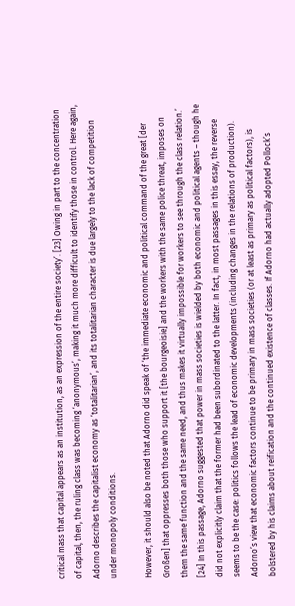critical mass that capital appears as an institution, as an expression of the entire societyʼ. [23] Owing in part to the concentration of capital, then, the ruling class was becoming ʻanonymousʼ, making it much more difficult to identify those in control. Here again, Adorno describes the capitalist economy as ʻtotalitarianʼ, and its totalitarian character is due largely to the lack of competition under monopoly conditions.

However, it should also be noted that Adorno did speak of ʻthe immediate economic and political command of the great [der Großen] that oppresses both those who support it [the bourgeoisie] and the workers with the same police threat, imposes on them the same function and the same need, and thus makes it virtually impossible for workers to see through the class relation.ʼ [24] In this passage, Adorno suggested that power in mass societies is wielded by both economic and political agents – though he did not explicitly claim that the former had been subordinated to the latter. In fact, in most passages in this essay, the reverse seems to be the case: politics follows the lead of economic developments (including changes in the relations of production). Adornoʼs view that economic factors continue to be primary in mass societies (or at least as primary as political factors), is bolstered by his claims about reification and the continued existence of classes. If Adorno had actually adopted Pollockʼs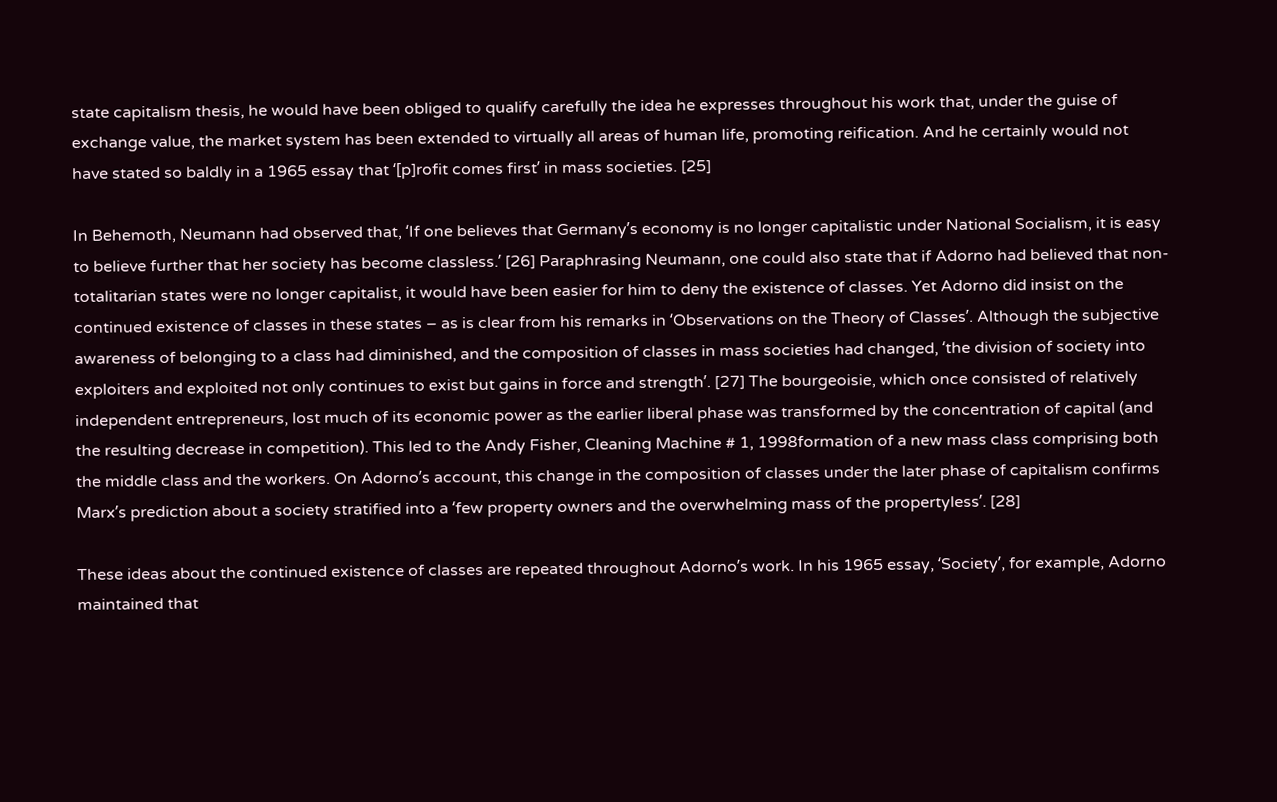state capitalism thesis, he would have been obliged to qualify carefully the idea he expresses throughout his work that, under the guise of exchange value, the market system has been extended to virtually all areas of human life, promoting reification. And he certainly would not have stated so baldly in a 1965 essay that ʻ[p]rofit comes firstʼ in mass societies. [25]

In Behemoth, Neumann had observed that, ʻIf one believes that Germanyʼs economy is no longer capitalistic under National Socialism, it is easy to believe further that her society has become classless.ʼ [26] Paraphrasing Neumann, one could also state that if Adorno had believed that non-totalitarian states were no longer capitalist, it would have been easier for him to deny the existence of classes. Yet Adorno did insist on the continued existence of classes in these states – as is clear from his remarks in ʻObservations on the Theory of Classesʼ. Although the subjective awareness of belonging to a class had diminished, and the composition of classes in mass societies had changed, ʻthe division of society into exploiters and exploited not only continues to exist but gains in force and strengthʼ. [27] The bourgeoisie, which once consisted of relatively independent entrepreneurs, lost much of its economic power as the earlier liberal phase was transformed by the concentration of capital (and the resulting decrease in competition). This led to the Andy Fisher, Cleaning Machine # 1, 1998formation of a new mass class comprising both the middle class and the workers. On Adornoʼs account, this change in the composition of classes under the later phase of capitalism confirms Marxʼs prediction about a society stratified into a ʻfew property owners and the overwhelming mass of the propertylessʼ. [28]

These ideas about the continued existence of classes are repeated throughout Adornoʼs work. In his 1965 essay, ʻSocietyʼ, for example, Adorno maintained that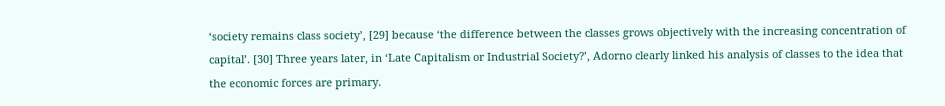ʻsociety remains class societyʼ, [29] because ʻthe difference between the classes grows objectively with the increasing concentration of capitalʼ. [30] Three years later, in ʻLate Capitalism or Industrial Society?ʼ, Adorno clearly linked his analysis of classes to the idea that the economic forces are primary.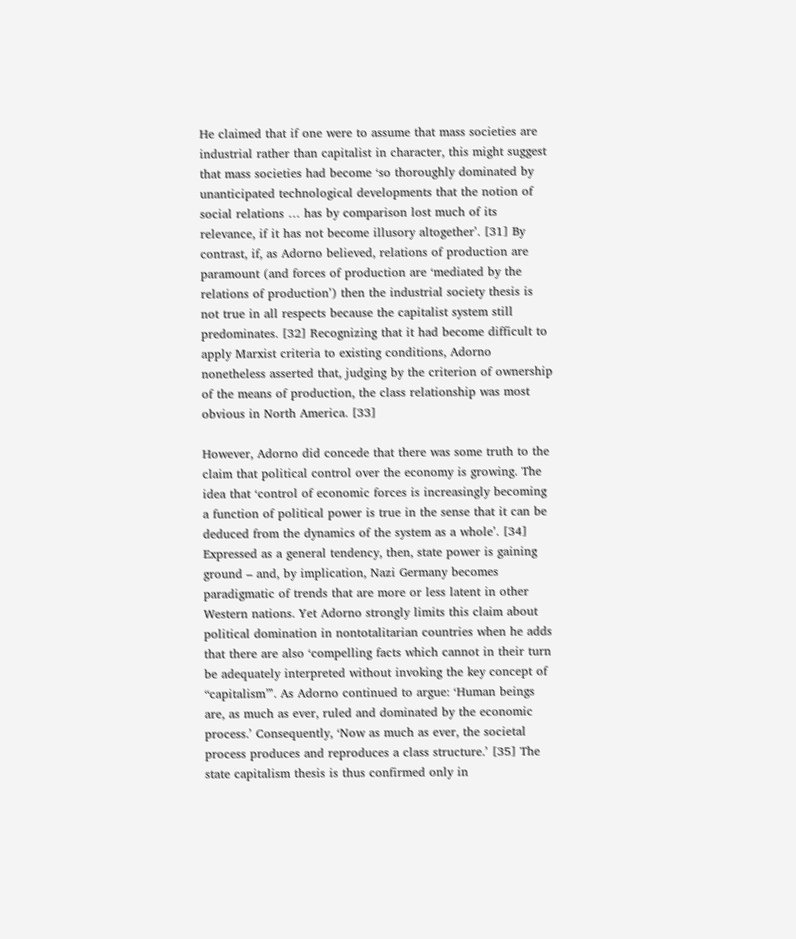He claimed that if one were to assume that mass societies are industrial rather than capitalist in character, this might suggest that mass societies had become ʻso thoroughly dominated by unanticipated technological developments that the notion of social relations … has by comparison lost much of its relevance, if it has not become illusory altogetherʼ. [31] By contrast, if, as Adorno believed, relations of production are paramount (and forces of production are ʻmediated by the relations of productionʼ) then the industrial society thesis is not true in all respects because the capitalist system still predominates. [32] Recognizing that it had become difficult to apply Marxist criteria to existing conditions, Adorno nonetheless asserted that, judging by the criterion of ownership of the means of production, the class relationship was most obvious in North America. [33]

However, Adorno did concede that there was some truth to the claim that political control over the economy is growing. The idea that ʻcontrol of economic forces is increasingly becoming a function of political power is true in the sense that it can be deduced from the dynamics of the system as a wholeʼ. [34] Expressed as a general tendency, then, state power is gaining ground – and, by implication, Nazi Germany becomes paradigmatic of trends that are more or less latent in other Western nations. Yet Adorno strongly limits this claim about political domination in nontotalitarian countries when he adds that there are also ʻcompelling facts which cannot in their turn be adequately interpreted without invoking the key concept of “capitalism”ʼ. As Adorno continued to argue: ʻHuman beings are, as much as ever, ruled and dominated by the economic process.ʼ Consequently, ʻNow as much as ever, the societal process produces and reproduces a class structure.ʼ [35] The state capitalism thesis is thus confirmed only in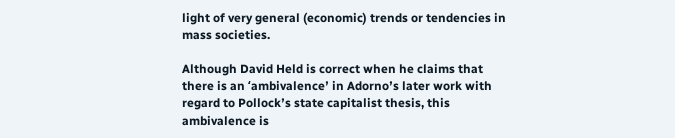light of very general (economic) trends or tendencies in mass societies.

Although David Held is correct when he claims that there is an ʻambivalenceʼ in Adornoʼs later work with regard to Pollockʼs state capitalist thesis, this ambivalence is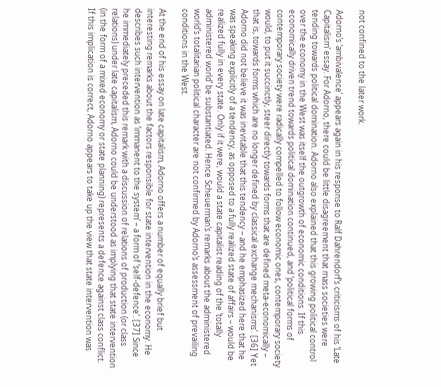not confined to the later work.

Adornoʼs ʻambivalenceʼ appears again in his response to Ralf Dahrendorfʼs criticisms of his ʻLate Capitalismʼ essay. For Adorno, there could be little disagreement that mass societies were tending towards political domination. Adorno also explained that this growing political control over the economy in the West was itself the outgrowth of economic conditions. If this economically driven trend towards political domination continued, and ʻpolitical forms of contemporary society were radically compelled to follow economic ones, contemporary society would, to put it succinctly, steer directly towards forms that are defined meta-economically – that is, towards forms which are no longer defined by classical exchange mechanismsʼ. [36] Yet Adorno did not believe it was inevitable that this tendency – and he emphasized here that he was speaking explicitly of a tendency, as opposed to a fully realized state of affairs – would be realized fully in every state. Only if it were, would a state capitalist reading of the ʻtotally administered worldʼ be substantiated. Hence Scheuermanʼs remarks about the administered worldʼs totalitarian political character are not confirmed by Adornoʼs assessment of prevailing conditions in the West.

At the end of his essay on late capitalism, Adorno offers a number of equally brief but interesting remarks about the factors responsible for state intervention in the economy. He describes such intervention as ʻimmanent to the systemʼ – a form of ʻself-defenceʼ. [37] Since he immediately preceded this remark with a discussion of relations of production (or class relations) under late capitalism, Adorno could be understood as implying that state intervention (in the form of a mixed economy or state planning) represents a defence against class conflict. If this implication is correct, Adorno appears to take up the view that state intervention was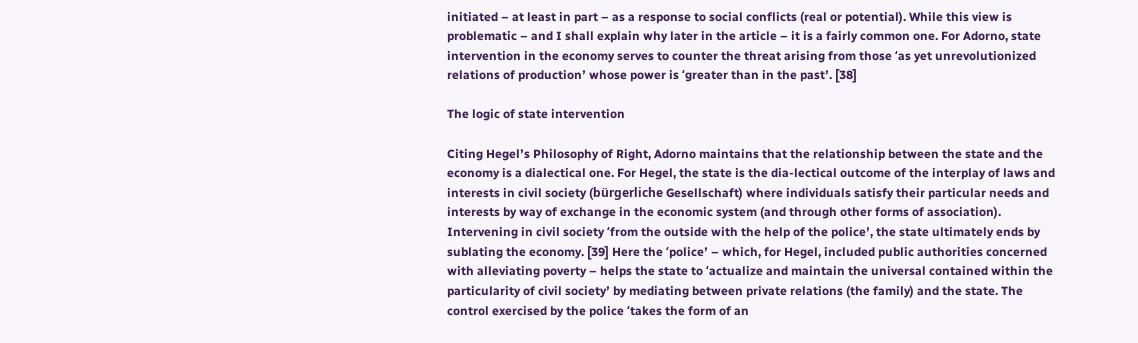initiated – at least in part – as a response to social conflicts (real or potential). While this view is problematic – and I shall explain why later in the article – it is a fairly common one. For Adorno, state intervention in the economy serves to counter the threat arising from those ʻas yet unrevolutionized relations of productionʼ whose power is ʻgreater than in the pastʼ. [38]

The logic of state intervention

Citing Hegelʼs Philosophy of Right, Adorno maintains that the relationship between the state and the economy is a dialectical one. For Hegel, the state is the dia-lectical outcome of the interplay of laws and interests in civil society (bürgerliche Gesellschaft) where individuals satisfy their particular needs and interests by way of exchange in the economic system (and through other forms of association). Intervening in civil society ʻfrom the outside with the help of the policeʼ, the state ultimately ends by sublating the economy. [39] Here the ʻpoliceʼ – which, for Hegel, included public authorities concerned with alleviating poverty – helps the state to ʻactualize and maintain the universal contained within the particularity of civil societyʼ by mediating between private relations (the family) and the state. The control exercised by the police ʻtakes the form of an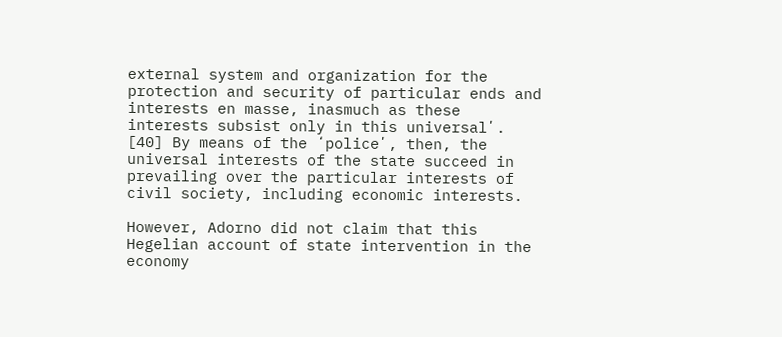external system and organization for the protection and security of particular ends and interests en masse, inasmuch as these interests subsist only in this universalʼ. [40] By means of the ʻpoliceʼ, then, the universal interests of the state succeed in prevailing over the particular interests of civil society, including economic interests.

However, Adorno did not claim that this Hegelian account of state intervention in the economy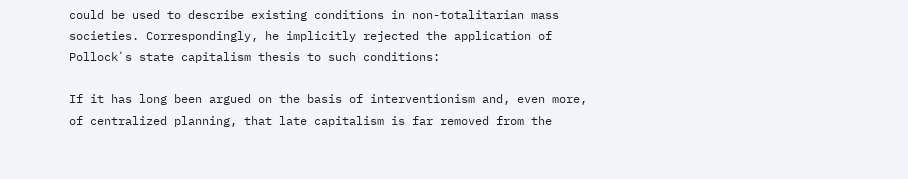could be used to describe existing conditions in non-totalitarian mass societies. Correspondingly, he implicitly rejected the application of Pollockʼs state capitalism thesis to such conditions:

If it has long been argued on the basis of interventionism and, even more, of centralized planning, that late capitalism is far removed from the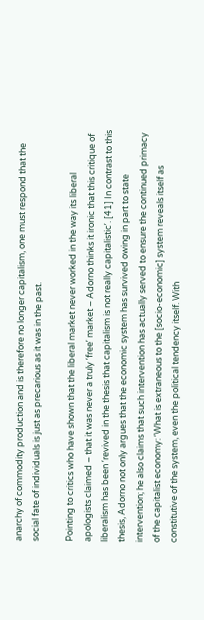anarchy of commodity production and is therefore no longer capitalism, one must respond that the social fate of individuals is just as precarious as it was in the past.

Pointing to critics who have shown that the liberal market never worked in the way its liberal apologists claimed – that it was never a truly ʻfreeʼ market – Adorno thinks it ironic that this critique of liberalism has been ʻrevived in the thesis that capitalism is not really capitalisticʼ. [41] In contrast to this thesis, Adorno not only argues that the economic system has survived owing in part to state intervention; he also claims that such intervention has actually served to ensure the continued primacy of the capitalist economy: ʻWhat is extraneous to the [socio-economic] system reveals itself as constitutive of the system, even the political tendency itself. With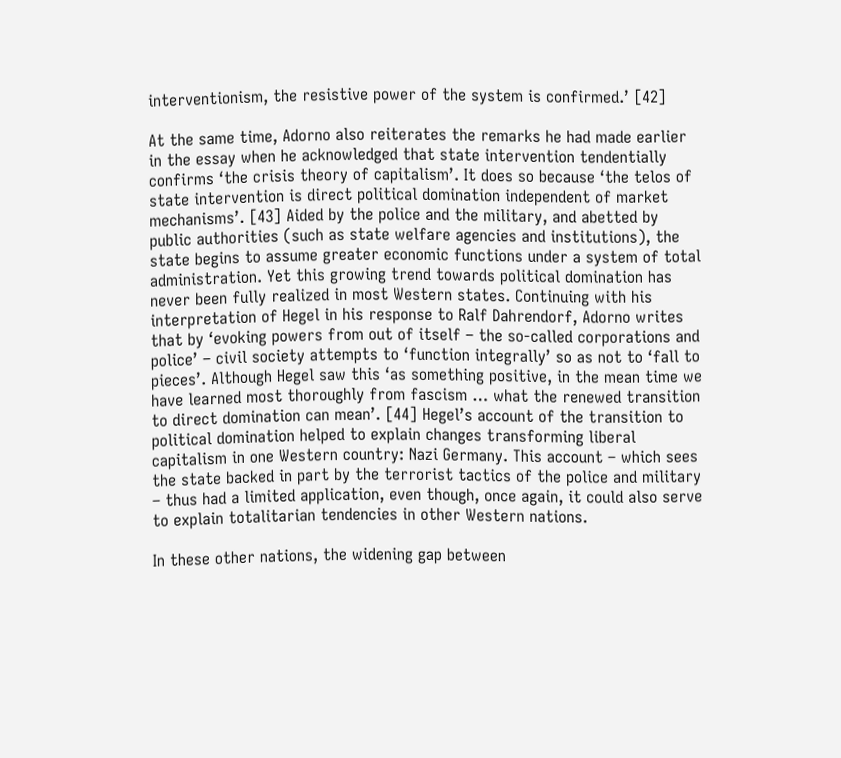interventionism, the resistive power of the system is confirmed.ʼ [42]

At the same time, Adorno also reiterates the remarks he had made earlier in the essay when he acknowledged that state intervention tendentially confirms ʻthe crisis theory of capitalismʼ. It does so because ʻthe telos of state intervention is direct political domination independent of market mechanismsʼ. [43] Aided by the police and the military, and abetted by public authorities (such as state welfare agencies and institutions), the state begins to assume greater economic functions under a system of total administration. Yet this growing trend towards political domination has never been fully realized in most Western states. Continuing with his interpretation of Hegel in his response to Ralf Dahrendorf, Adorno writes that by ʻevoking powers from out of itself – the so-called corporations and policeʼ – civil society attempts to ʻfunction integrallyʼ so as not to ʻfall to piecesʼ. Although Hegel saw this ʻas something positive, in the mean time we have learned most thoroughly from fascism … what the renewed transition to direct domination can meanʼ. [44] Hegelʼs account of the transition to political domination helped to explain changes transforming liberal capitalism in one Western country: Nazi Germany. This account – which sees the state backed in part by the terrorist tactics of the police and military – thus had a limited application, even though, once again, it could also serve to explain totalitarian tendencies in other Western nations.

In these other nations, the widening gap between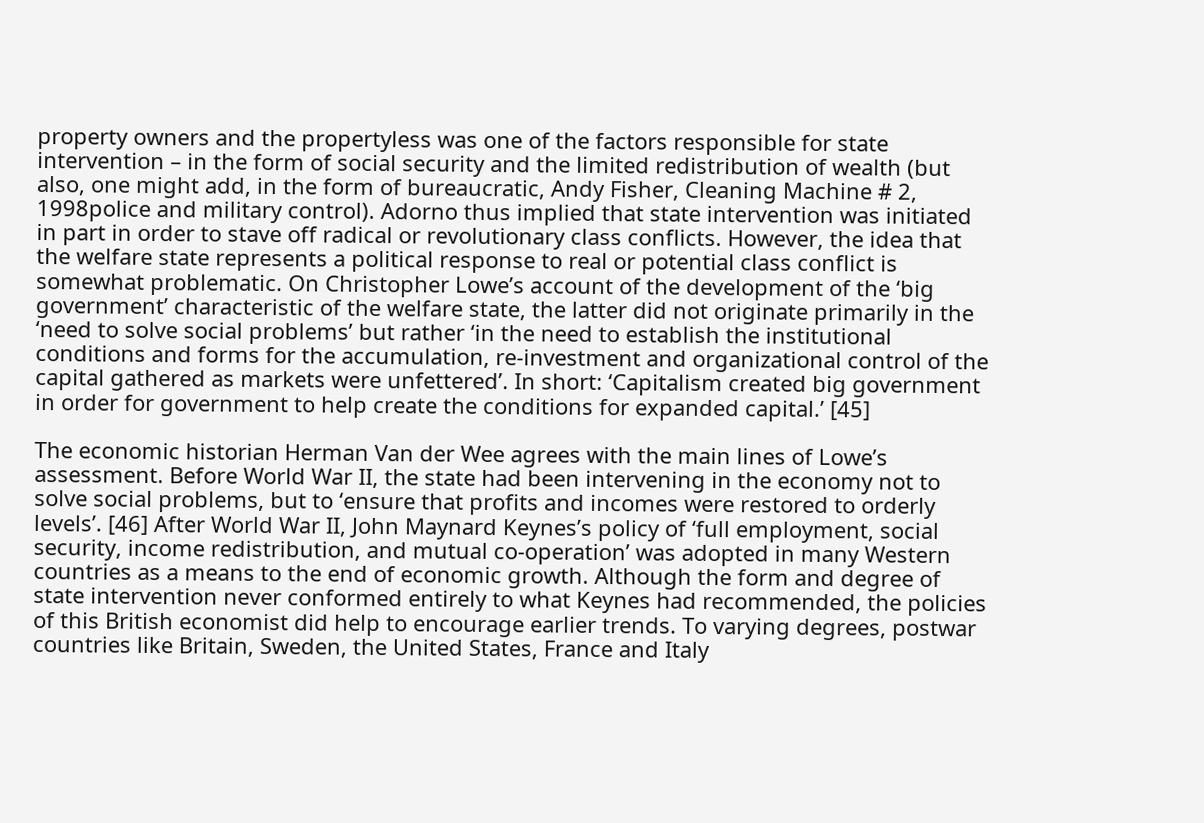property owners and the propertyless was one of the factors responsible for state intervention – in the form of social security and the limited redistribution of wealth (but also, one might add, in the form of bureaucratic, Andy Fisher, Cleaning Machine # 2, 1998police and military control). Adorno thus implied that state intervention was initiated in part in order to stave off radical or revolutionary class conflicts. However, the idea that the welfare state represents a political response to real or potential class conflict is somewhat problematic. On Christopher Loweʼs account of the development of the ʻbig governmentʼ characteristic of the welfare state, the latter did not originate primarily in the ʻneed to solve social problemsʼ but rather ʻin the need to establish the institutional conditions and forms for the accumulation, re-investment and organizational control of the capital gathered as markets were unfetteredʼ. In short: ʻCapitalism created big government in order for government to help create the conditions for expanded capital.ʼ [45]

The economic historian Herman Van der Wee agrees with the main lines of Loweʼs assessment. Before World War II, the state had been intervening in the economy not to solve social problems, but to ʻensure that profits and incomes were restored to orderly levelsʼ. [46] After World War II, John Maynard Keynesʼs policy of ʻfull employment, social security, income redistribution, and mutual co-operationʼ was adopted in many Western countries as a means to the end of economic growth. Although the form and degree of state intervention never conformed entirely to what Keynes had recommended, the policies of this British economist did help to encourage earlier trends. To varying degrees, postwar countries like Britain, Sweden, the United States, France and Italy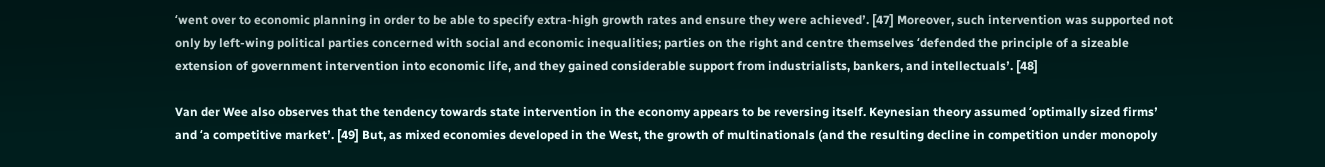ʻwent over to economic planning in order to be able to specify extra-high growth rates and ensure they were achievedʼ. [47] Moreover, such intervention was supported not only by left-wing political parties concerned with social and economic inequalities; parties on the right and centre themselves ʻdefended the principle of a sizeable extension of government intervention into economic life, and they gained considerable support from industrialists, bankers, and intellectualsʼ. [48]

Van der Wee also observes that the tendency towards state intervention in the economy appears to be reversing itself. Keynesian theory assumed ʻoptimally sized firmsʼ and ʻa competitive marketʼ. [49] But, as mixed economies developed in the West, the growth of multinationals (and the resulting decline in competition under monopoly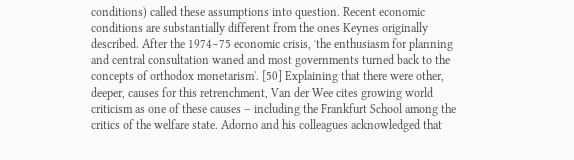conditions) called these assumptions into question. Recent economic conditions are substantially different from the ones Keynes originally described. After the 1974–75 economic crisis, ʻthe enthusiasm for planning and central consultation waned and most governments turned back to the concepts of orthodox monetarismʼ. [50] Explaining that there were other, deeper, causes for this retrenchment, Van der Wee cites growing world criticism as one of these causes – including the Frankfurt School among the critics of the welfare state. Adorno and his colleagues acknowledged that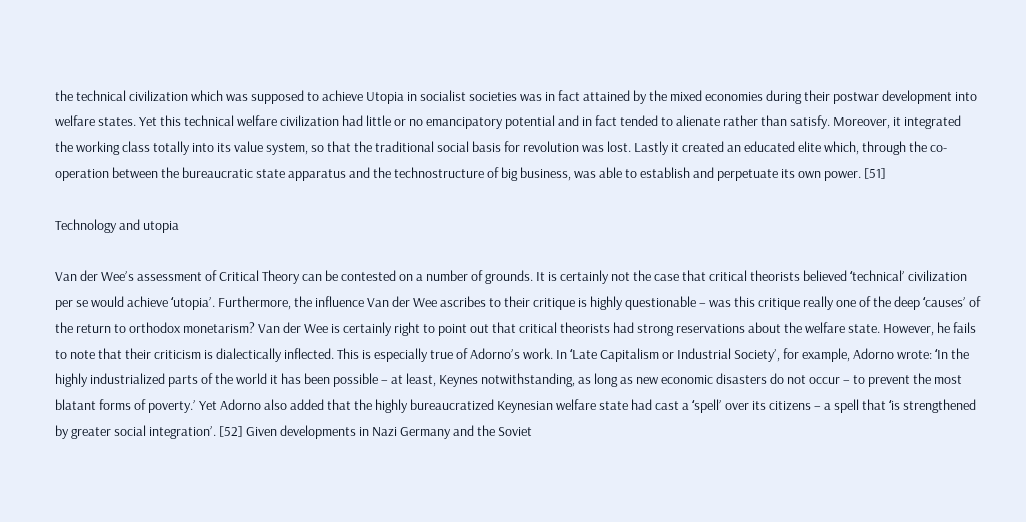the technical civilization which was supposed to achieve Utopia in socialist societies was in fact attained by the mixed economies during their postwar development into welfare states. Yet this technical welfare civilization had little or no emancipatory potential and in fact tended to alienate rather than satisfy. Moreover, it integrated the working class totally into its value system, so that the traditional social basis for revolution was lost. Lastly it created an educated elite which, through the co-operation between the bureaucratic state apparatus and the technostructure of big business, was able to establish and perpetuate its own power. [51]

Technology and utopia

Van der Weeʼs assessment of Critical Theory can be contested on a number of grounds. It is certainly not the case that critical theorists believed ʻtechnicalʼ civilization per se would achieve ʻutopiaʼ. Furthermore, the influence Van der Wee ascribes to their critique is highly questionable – was this critique really one of the deep ʻcausesʼ of the return to orthodox monetarism? Van der Wee is certainly right to point out that critical theorists had strong reservations about the welfare state. However, he fails to note that their criticism is dialectically inflected. This is especially true of Adornoʼs work. In ʻLate Capitalism or Industrial Societyʼ, for example, Adorno wrote: ʻIn the highly industrialized parts of the world it has been possible – at least, Keynes notwithstanding, as long as new economic disasters do not occur – to prevent the most blatant forms of poverty.ʼ Yet Adorno also added that the highly bureaucratized Keynesian welfare state had cast a ʻspellʼ over its citizens – a spell that ʻis strengthened by greater social integrationʼ. [52] Given developments in Nazi Germany and the Soviet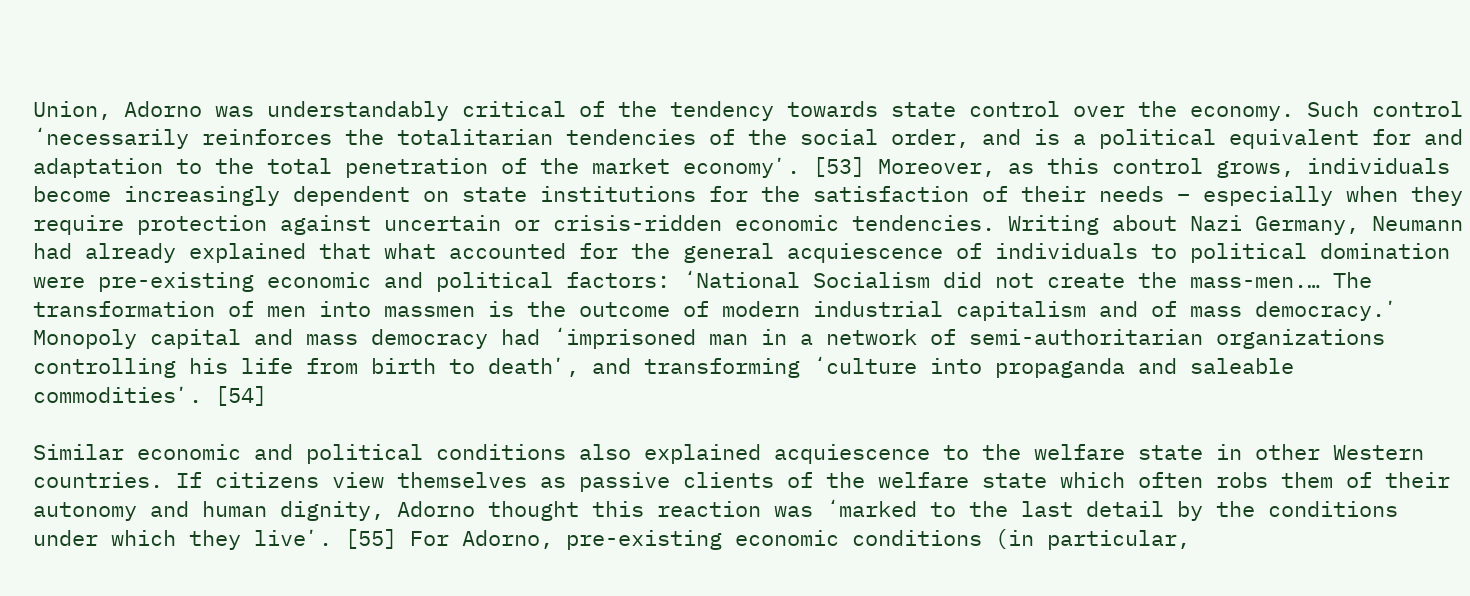Union, Adorno was understandably critical of the tendency towards state control over the economy. Such control ʻnecessarily reinforces the totalitarian tendencies of the social order, and is a political equivalent for and adaptation to the total penetration of the market economyʼ. [53] Moreover, as this control grows, individuals become increasingly dependent on state institutions for the satisfaction of their needs – especially when they require protection against uncertain or crisis-ridden economic tendencies. Writing about Nazi Germany, Neumann had already explained that what accounted for the general acquiescence of individuals to political domination were pre-existing economic and political factors: ʻNational Socialism did not create the mass-men.… The transformation of men into massmen is the outcome of modern industrial capitalism and of mass democracy.ʼ Monopoly capital and mass democracy had ʻimprisoned man in a network of semi-authoritarian organizations controlling his life from birth to deathʼ, and transforming ʻculture into propaganda and saleable commoditiesʼ. [54]

Similar economic and political conditions also explained acquiescence to the welfare state in other Western countries. If citizens view themselves as passive clients of the welfare state which often robs them of their autonomy and human dignity, Adorno thought this reaction was ʻmarked to the last detail by the conditions under which they liveʼ. [55] For Adorno, pre-existing economic conditions (in particular,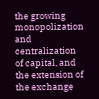the growing monopolization and centralization of capital, and the extension of the exchange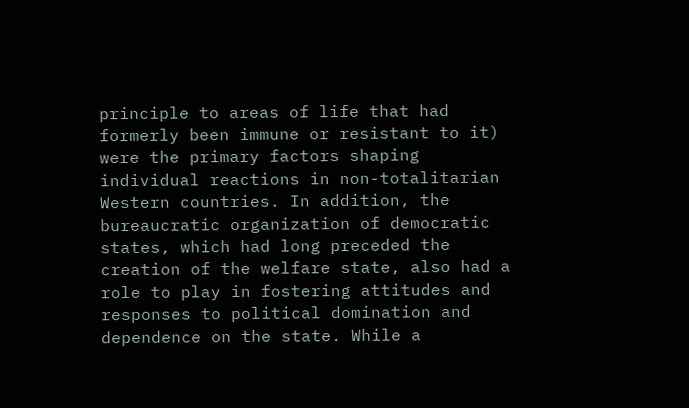principle to areas of life that had formerly been immune or resistant to it) were the primary factors shaping individual reactions in non-totalitarian Western countries. In addition, the bureaucratic organization of democratic states, which had long preceded the creation of the welfare state, also had a role to play in fostering attitudes and responses to political domination and dependence on the state. While a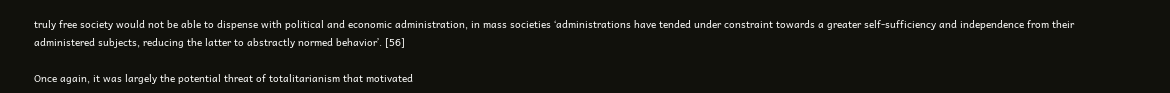truly free society would not be able to dispense with political and economic administration, in mass societies ʻadministrations have tended under constraint towards a greater self-sufficiency and independence from their administered subjects, reducing the latter to abstractly normed behaviorʼ. [56]

Once again, it was largely the potential threat of totalitarianism that motivated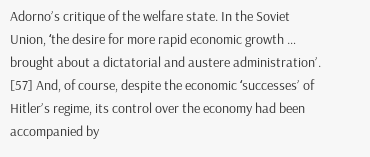Adornoʼs critique of the welfare state. In the Soviet Union, ʻthe desire for more rapid economic growth … brought about a dictatorial and austere administrationʼ. [57] And, of course, despite the economic ʻsuccessesʼ of Hitlerʼs regime, its control over the economy had been accompanied by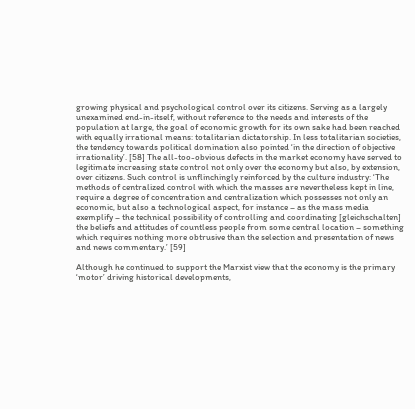growing physical and psychological control over its citizens. Serving as a largely unexamined end-in-itself, without reference to the needs and interests of the population at large, the goal of economic growth for its own sake had been reached with equally irrational means: totalitarian dictatorship. In less totalitarian societies, the tendency towards political domination also pointed ʻin the direction of objective irrationalityʼ. [58] The all-too-obvious defects in the market economy have served to legitimate increasing state control not only over the economy but also, by extension, over citizens. Such control is unflinchingly reinforced by the culture industry: ʻThe methods of centralized control with which the masses are nevertheless kept in line, require a degree of concentration and centralization which possesses not only an economic, but also a technological aspect, for instance – as the mass media exemplify – the technical possibility of controlling and coordinating [gleichschalten] the beliefs and attitudes of countless people from some central location – something which requires nothing more obtrusive than the selection and presentation of news and news commentary.ʼ [59]

Although he continued to support the Marxist view that the economy is the primary ʻmotorʼ driving historical developments,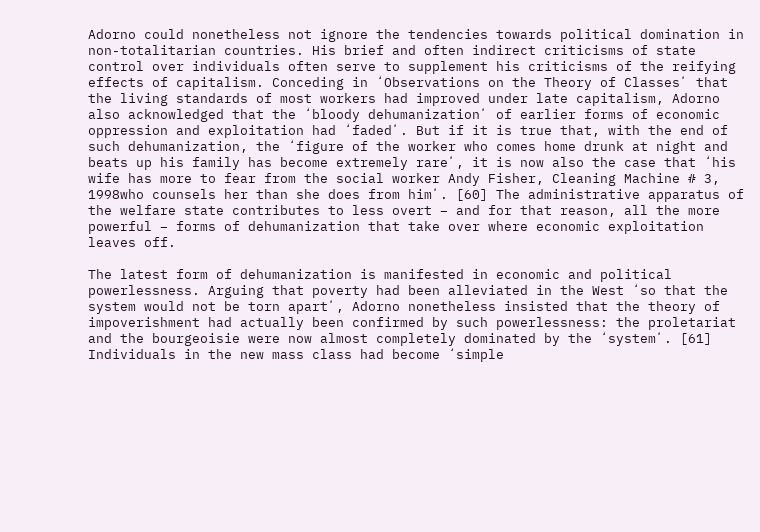Adorno could nonetheless not ignore the tendencies towards political domination in non-totalitarian countries. His brief and often indirect criticisms of state control over individuals often serve to supplement his criticisms of the reifying effects of capitalism. Conceding in ʻObservations on the Theory of Classesʼ that the living standards of most workers had improved under late capitalism, Adorno also acknowledged that the ʻbloody dehumanizationʼ of earlier forms of economic oppression and exploitation had ʻfadedʼ. But if it is true that, with the end of such dehumanization, the ʻfigure of the worker who comes home drunk at night and beats up his family has become extremely rareʼ, it is now also the case that ʻhis wife has more to fear from the social worker Andy Fisher, Cleaning Machine # 3, 1998who counsels her than she does from himʼ. [60] The administrative apparatus of the welfare state contributes to less overt – and for that reason, all the more powerful – forms of dehumanization that take over where economic exploitation leaves off.

The latest form of dehumanization is manifested in economic and political powerlessness. Arguing that poverty had been alleviated in the West ʻso that the system would not be torn apartʼ, Adorno nonetheless insisted that the theory of impoverishment had actually been confirmed by such powerlessness: the proletariat and the bourgeoisie were now almost completely dominated by the ʻsystemʼ. [61] Individuals in the new mass class had become ʻsimple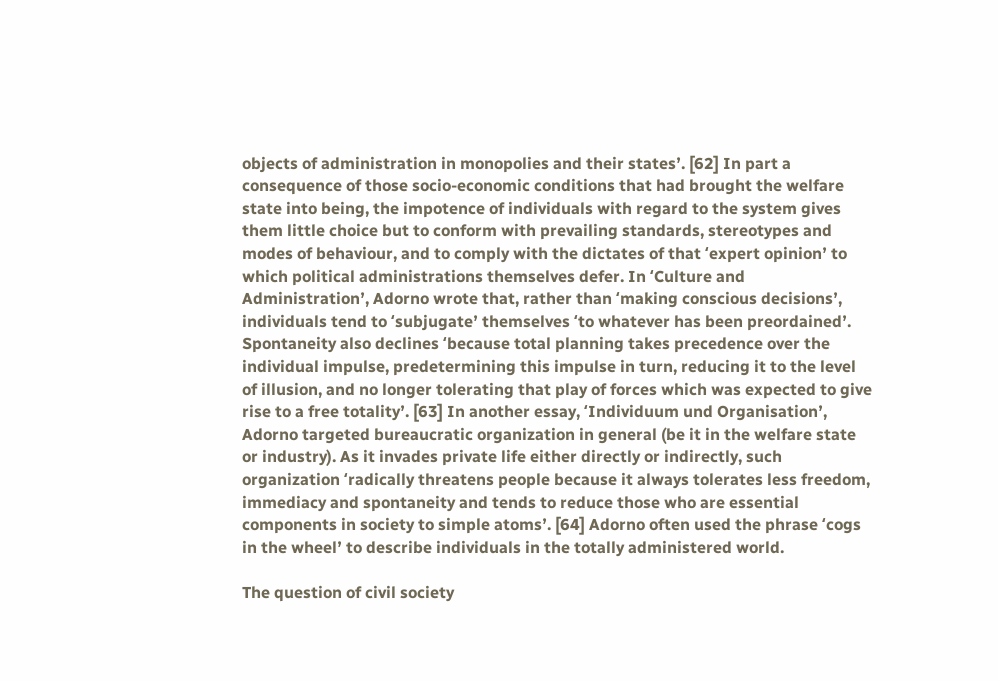objects of administration in monopolies and their statesʼ. [62] In part a consequence of those socio-economic conditions that had brought the welfare state into being, the impotence of individuals with regard to the system gives them little choice but to conform with prevailing standards, stereotypes and modes of behaviour, and to comply with the dictates of that ʻexpert opinionʼ to which political administrations themselves defer. In ʻCulture and Administrationʼ, Adorno wrote that, rather than ʻmaking conscious decisionsʼ, individuals tend to ʻsubjugateʼ themselves ʻto whatever has been preordainedʼ. Spontaneity also declines ʻbecause total planning takes precedence over the individual impulse, predetermining this impulse in turn, reducing it to the level of illusion, and no longer tolerating that play of forces which was expected to give rise to a free totalityʼ. [63] In another essay, ʻIndividuum und Organisationʼ, Adorno targeted bureaucratic organization in general (be it in the welfare state or industry). As it invades private life either directly or indirectly, such organization ʻradically threatens people because it always tolerates less freedom, immediacy and spontaneity and tends to reduce those who are essential components in society to simple atomsʼ. [64] Adorno often used the phrase ʻcogs in the wheelʼ to describe individuals in the totally administered world.

The question of civil society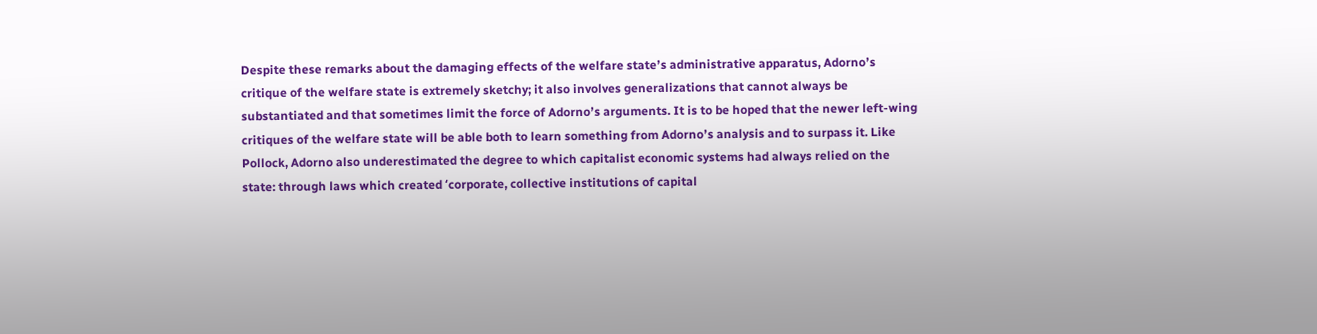Despite these remarks about the damaging effects of the welfare stateʼs administrative apparatus, Adornoʼs critique of the welfare state is extremely sketchy; it also involves generalizations that cannot always be substantiated and that sometimes limit the force of Adornoʼs arguments. It is to be hoped that the newer left-wing critiques of the welfare state will be able both to learn something from Adornoʼs analysis and to surpass it. Like Pollock, Adorno also underestimated the degree to which capitalist economic systems had always relied on the state: through laws which created ʻcorporate, collective institutions of capital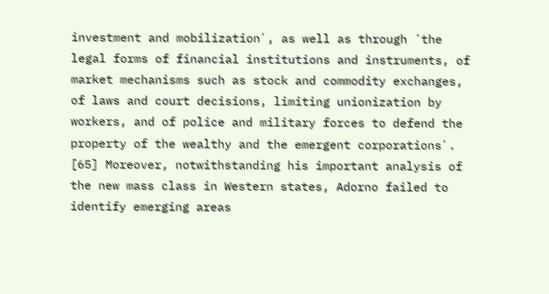investment and mobilizationʼ, as well as through ʻthe legal forms of financial institutions and instruments, of market mechanisms such as stock and commodity exchanges, of laws and court decisions, limiting unionization by workers, and of police and military forces to defend the property of the wealthy and the emergent corporationsʼ. [65] Moreover, notwithstanding his important analysis of the new mass class in Western states, Adorno failed to identify emerging areas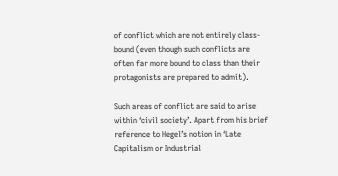of conflict which are not entirely class-bound (even though such conflicts are often far more bound to class than their protagonists are prepared to admit).

Such areas of conflict are said to arise within ʻcivil societyʼ. Apart from his brief reference to Hegelʼs notion in ʻLate Capitalism or Industrial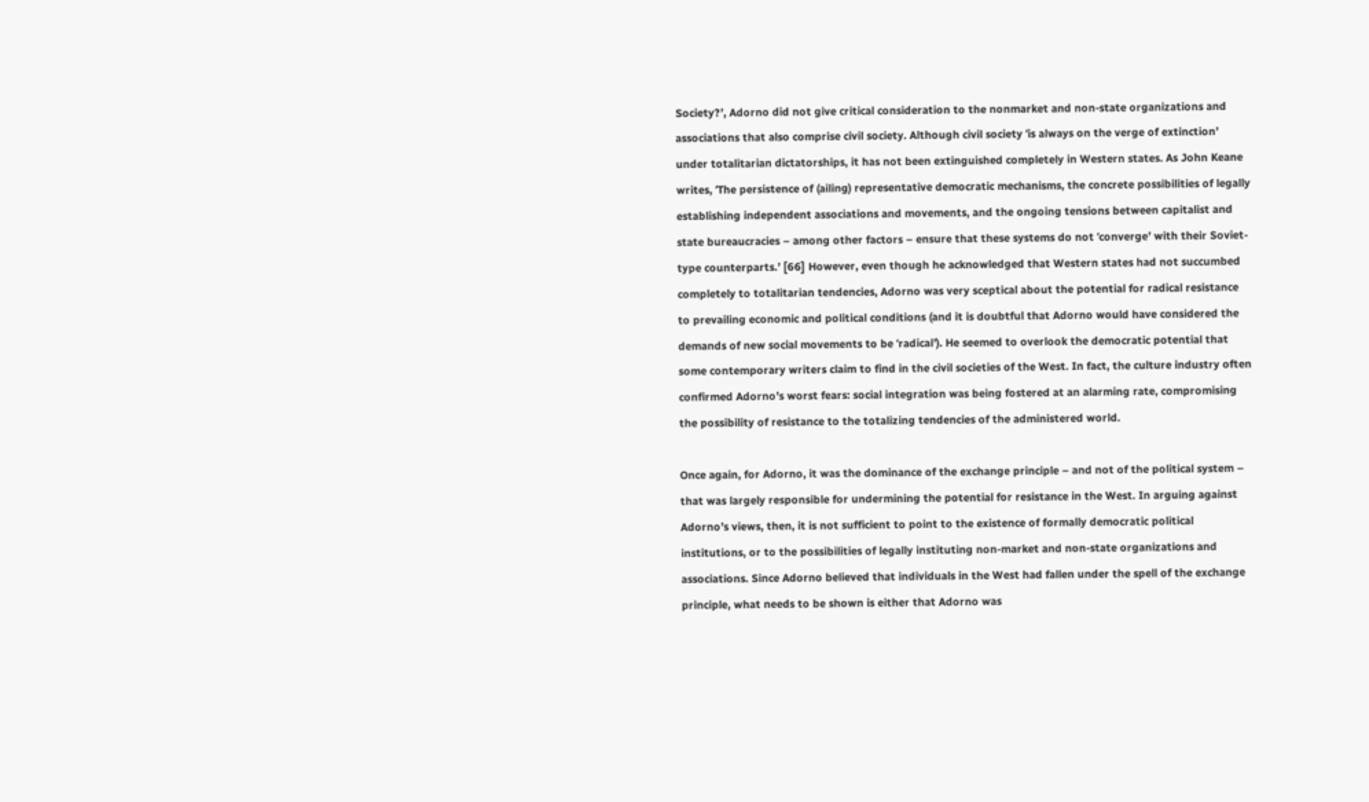Society?ʼ, Adorno did not give critical consideration to the nonmarket and non-state organizations and associations that also comprise civil society. Although civil society ʻis always on the verge of extinctionʼ under totalitarian dictatorships, it has not been extinguished completely in Western states. As John Keane writes, ʻThe persistence of (ailing) representative democratic mechanisms, the concrete possibilities of legally establishing independent associations and movements, and the ongoing tensions between capitalist and state bureaucracies – among other factors – ensure that these systems do not ʻconvergeʼ with their Soviet-type counterparts.ʼ [66] However, even though he acknowledged that Western states had not succumbed completely to totalitarian tendencies, Adorno was very sceptical about the potential for radical resistance to prevailing economic and political conditions (and it is doubtful that Adorno would have considered the demands of new social movements to be ʻradicalʼ). He seemed to overlook the democratic potential that some contemporary writers claim to find in the civil societies of the West. In fact, the culture industry often confirmed Adornoʼs worst fears: social integration was being fostered at an alarming rate, compromising the possibility of resistance to the totalizing tendencies of the administered world.

Once again, for Adorno, it was the dominance of the exchange principle – and not of the political system – that was largely responsible for undermining the potential for resistance in the West. In arguing against Adornoʼs views, then, it is not sufficient to point to the existence of formally democratic political institutions, or to the possibilities of legally instituting non-market and non-state organizations and associations. Since Adorno believed that individuals in the West had fallen under the spell of the exchange principle, what needs to be shown is either that Adorno was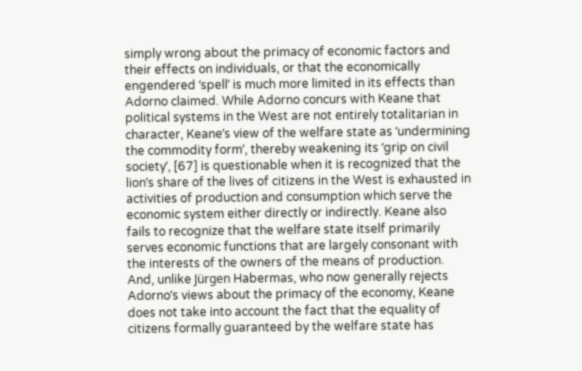simply wrong about the primacy of economic factors and their effects on individuals, or that the economically engendered ʻspellʼ is much more limited in its effects than Adorno claimed. While Adorno concurs with Keane that political systems in the West are not entirely totalitarian in character, Keaneʼs view of the welfare state as ʻundermining the commodity formʼ, thereby weakening its ʻgrip on civil societyʼ, [67] is questionable when it is recognized that the lionʼs share of the lives of citizens in the West is exhausted in activities of production and consumption which serve the economic system either directly or indirectly. Keane also fails to recognize that the welfare state itself primarily serves economic functions that are largely consonant with the interests of the owners of the means of production. And, unlike Jürgen Habermas, who now generally rejects Adornoʼs views about the primacy of the economy, Keane does not take into account the fact that the equality of citizens formally guaranteed by the welfare state has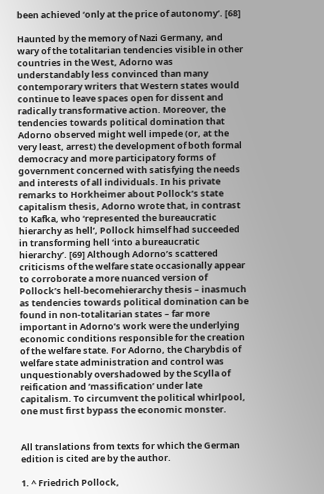been achieved ʻonly at the price of autonomyʼ. [68]

Haunted by the memory of Nazi Germany, and wary of the totalitarian tendencies visible in other countries in the West, Adorno was understandably less convinced than many contemporary writers that Western states would continue to leave spaces open for dissent and radically transformative action. Moreover, the tendencies towards political domination that Adorno observed might well impede (or, at the very least, arrest) the development of both formal democracy and more participatory forms of government concerned with satisfying the needs and interests of all individuals. In his private remarks to Horkheimer about Pollockʼs state capitalism thesis, Adorno wrote that, in contrast to Kafka, who ʻrepresented the bureaucratic hierarchy as hellʼ, Pollock himself had succeeded in transforming hell ʻinto a bureaucratic hierarchyʼ. [69] Although Adornoʼs scattered criticisms of the welfare state occasionally appear to corroborate a more nuanced version of Pollockʼs hell-becomehierarchy thesis – inasmuch as tendencies towards political domination can be found in non-totalitarian states – far more important in Adornoʼs work were the underlying economic conditions responsible for the creation of the welfare state. For Adorno, the Charybdis of welfare state administration and control was unquestionably overshadowed by the Scylla of reification and ʻmassificationʼ under late capitalism. To circumvent the political whirlpool, one must first bypass the economic monster.


All translations from texts for which the German edition is cited are by the author.

1. ^ Friedrich Pollock,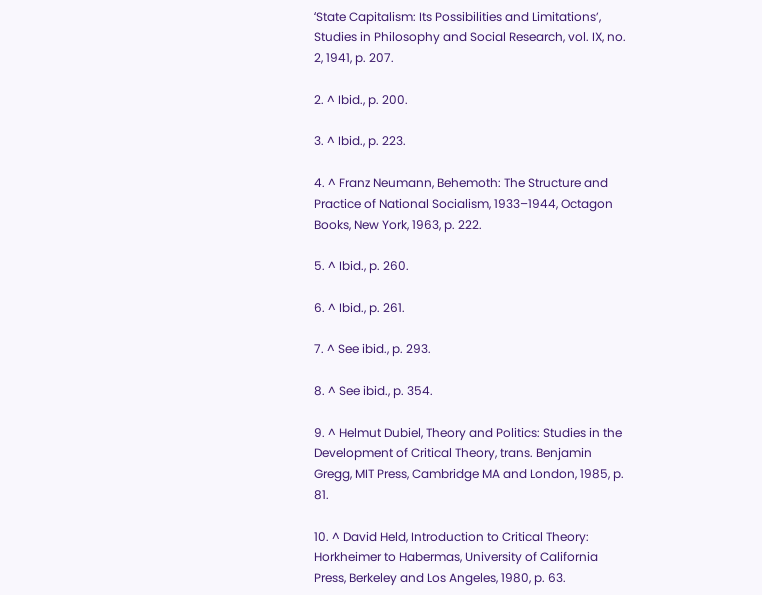ʻState Capitalism: Its Possibilities and Limitationsʼ, Studies in Philosophy and Social Research, vol. IX, no. 2, 1941, p. 207.

2. ^ Ibid., p. 200.

3. ^ Ibid., p. 223.

4. ^ Franz Neumann, Behemoth: The Structure and Practice of National Socialism, 1933–1944, Octagon Books, New York, 1963, p. 222.

5. ^ Ibid., p. 260.

6. ^ Ibid., p. 261.

7. ^ See ibid., p. 293.

8. ^ See ibid., p. 354.

9. ^ Helmut Dubiel, Theory and Politics: Studies in the Development of Critical Theory, trans. Benjamin Gregg, MIT Press, Cambridge MA and London, 1985, p. 81.

10. ^ David Held, Introduction to Critical Theory: Horkheimer to Habermas, University of California Press, Berkeley and Los Angeles, 1980, p. 63.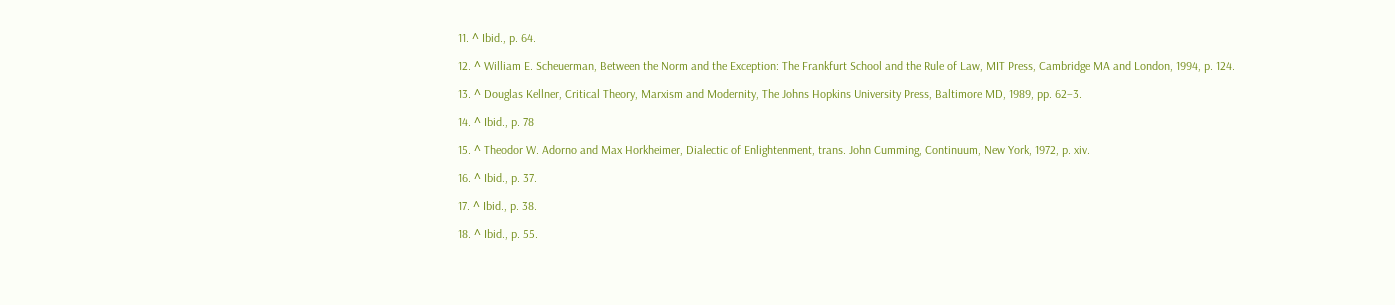11. ^ Ibid., p. 64.

12. ^ William E. Scheuerman, Between the Norm and the Exception: The Frankfurt School and the Rule of Law, MIT Press, Cambridge MA and London, 1994, p. 124.

13. ^ Douglas Kellner, Critical Theory, Marxism and Modernity, The Johns Hopkins University Press, Baltimore MD, 1989, pp. 62–3.

14. ^ Ibid., p. 78

15. ^ Theodor W. Adorno and Max Horkheimer, Dialectic of Enlightenment, trans. John Cumming, Continuum, New York, 1972, p. xiv.

16. ^ Ibid., p. 37.

17. ^ Ibid., p. 38.

18. ^ Ibid., p. 55.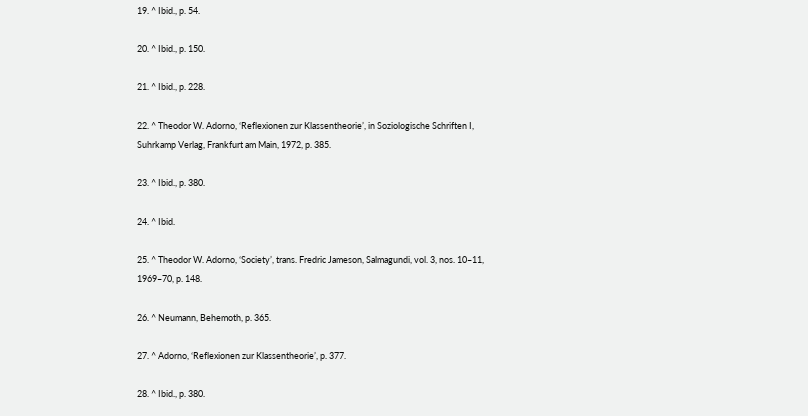19. ^ Ibid., p. 54.

20. ^ Ibid., p. 150.

21. ^ Ibid., p. 228.

22. ^ Theodor W. Adorno, ʻReflexionen zur Klassentheorieʼ, in Soziologische Schriften I, Suhrkamp Verlag, Frankfurt am Main, 1972, p. 385.

23. ^ Ibid., p. 380.

24. ^ Ibid.

25. ^ Theodor W. Adorno, ʻSocietyʼ, trans. Fredric Jameson, Salmagundi, vol. 3, nos. 10–11, 1969–70, p. 148.

26. ^ Neumann, Behemoth, p. 365.

27. ^ Adorno, ʻReflexionen zur Klassentheorieʼ, p. 377.

28. ^ Ibid., p. 380.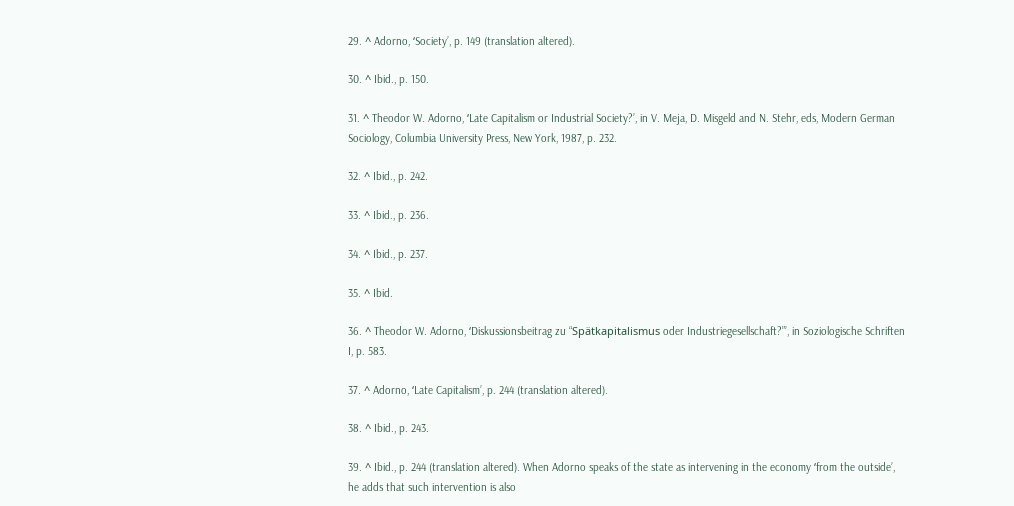29. ^ Adorno, ʻSocietyʼ, p. 149 (translation altered).

30. ^ Ibid., p. 150.

31. ^ Theodor W. Adorno, ʻLate Capitalism or Industrial Society?ʼ, in V. Meja, D. Misgeld and N. Stehr, eds, Modern German Sociology, Columbia University Press, New York, 1987, p. 232.

32. ^ Ibid., p. 242.

33. ^ Ibid., p. 236.

34. ^ Ibid., p. 237.

35. ^ Ibid.

36. ^ Theodor W. Adorno, ʻDiskussionsbeitrag zu “Spätkapitalismus oder Industriegesellschaft?”ʼ, in Soziologische Schriften I, p. 583.

37. ^ Adorno, ʻLate Capitalismʼ, p. 244 (translation altered).

38. ^ Ibid., p. 243.

39. ^ Ibid., p. 244 (translation altered). When Adorno speaks of the state as intervening in the economy ʻfrom the outsideʼ, he adds that such intervention is also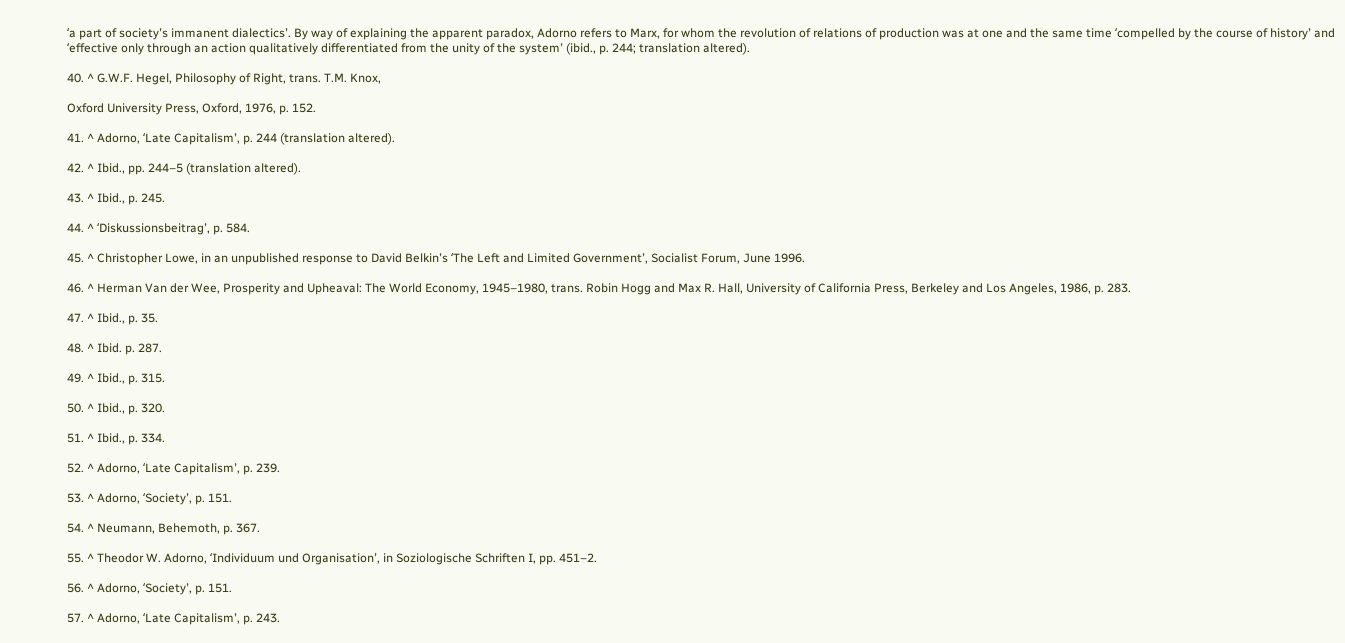ʻa part of societyʼs immanent dialecticsʼ. By way of explaining the apparent paradox, Adorno refers to Marx, for whom the revolution of relations of production was at one and the same time ʻcompelled by the course of historyʼ and ʻeffective only through an action qualitatively differentiated from the unity of the systemʼ (ibid., p. 244; translation altered).

40. ^ G.W.F. Hegel, Philosophy of Right, trans. T.M. Knox,

Oxford University Press, Oxford, 1976, p. 152.

41. ^ Adorno, ʻLate Capitalismʼ, p. 244 (translation altered).

42. ^ Ibid., pp. 244–5 (translation altered).

43. ^ Ibid., p. 245.

44. ^ ʻDiskussionsbeitragʼ, p. 584.

45. ^ Christopher Lowe, in an unpublished response to David Belkinʼs ʻThe Left and Limited Governmentʼ, Socialist Forum, June 1996.

46. ^ Herman Van der Wee, Prosperity and Upheaval: The World Economy, 1945–1980, trans. Robin Hogg and Max R. Hall, University of California Press, Berkeley and Los Angeles, 1986, p. 283.

47. ^ Ibid., p. 35.

48. ^ Ibid. p. 287.

49. ^ Ibid., p. 315.

50. ^ Ibid., p. 320.

51. ^ Ibid., p. 334.

52. ^ Adorno, ʻLate Capitalismʼ, p. 239.

53. ^ Adorno, ʻSocietyʼ, p. 151.

54. ^ Neumann, Behemoth, p. 367.

55. ^ Theodor W. Adorno, ʻIndividuum und Organisationʼ, in Soziologische Schriften I, pp. 451–2.

56. ^ Adorno, ʻSocietyʼ, p. 151.

57. ^ Adorno, ʻLate Capitalismʼ, p. 243.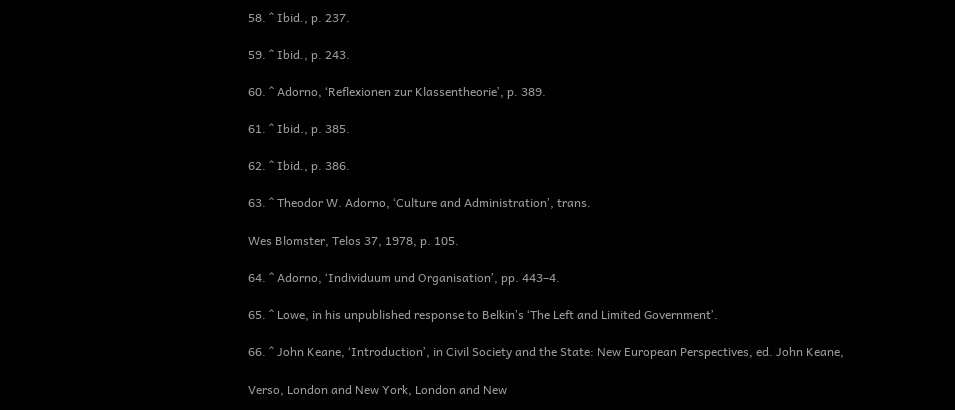58. ^ Ibid., p. 237.

59. ^ Ibid., p. 243.

60. ^ Adorno, ʻReflexionen zur Klassentheorieʼ, p. 389.

61. ^ Ibid., p. 385.

62. ^ Ibid., p. 386.

63. ^ Theodor W. Adorno, ʻCulture and Administrationʼ, trans.

Wes Blomster, Telos 37, 1978, p. 105.

64. ^ Adorno, ʻIndividuum und Organisationʼ, pp. 443–4.

65. ^ Lowe, in his unpublished response to Belkinʼs ʻThe Left and Limited Governmentʼ.

66. ^ John Keane, ʻIntroductionʼ, in Civil Society and the State: New European Perspectives, ed. John Keane,

Verso, London and New York, London and New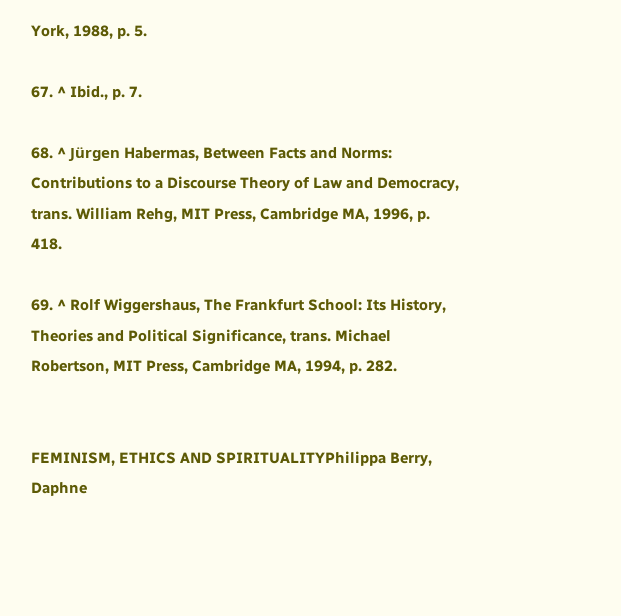York, 1988, p. 5.

67. ^ Ibid., p. 7.

68. ^ Jürgen Habermas, Between Facts and Norms: Contributions to a Discourse Theory of Law and Democracy, trans. William Rehg, MIT Press, Cambridge MA, 1996, p. 418.

69. ^ Rolf Wiggershaus, The Frankfurt School: Its History, Theories and Political Significance, trans. Michael Robertson, MIT Press, Cambridge MA, 1994, p. 282.


FEMINISM, ETHICS AND SPIRITUALITYPhilippa Berry, Daphne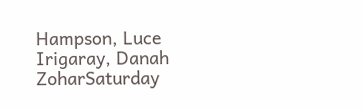Hampson, Luce Irigaray, Danah ZoharSaturday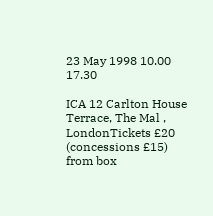23 May 1998 10.00 17.30

ICA 12 Carlton House Terrace, The Mal , LondonTickets £20 (concessions £15) from box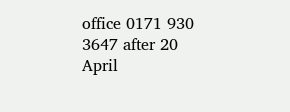office 0171 930 3647 after 20 April